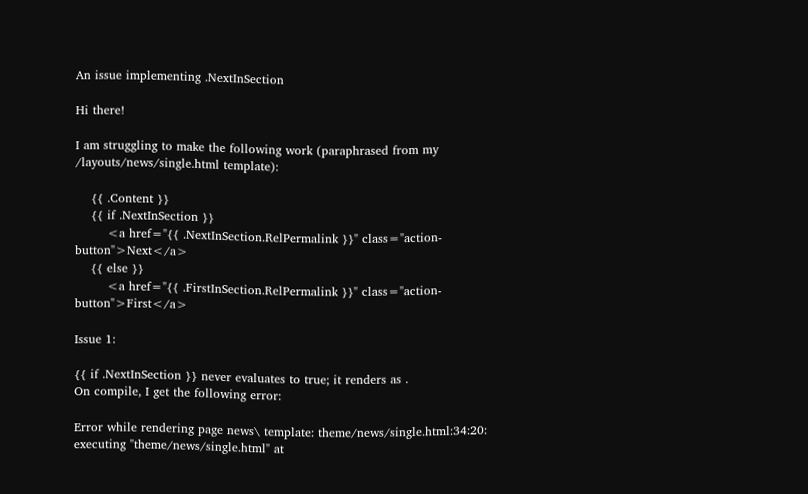An issue implementing .NextInSection

Hi there!

I am struggling to make the following work (paraphrased from my /layouts/news/single.html template):

    {{ .Content }}
    {{ if .NextInSection }}
        <a href="{{ .NextInSection.RelPermalink }}" class="action-button">Next</a>
    {{ else }}
        <a href="{{ .FirstInSection.RelPermalink }}" class="action-button">First</a>

Issue 1:

{{ if .NextInSection }} never evaluates to true; it renders as .
On compile, I get the following error:

Error while rendering page news\ template: theme/news/single.html:34:20: executing "theme/news/single.html" at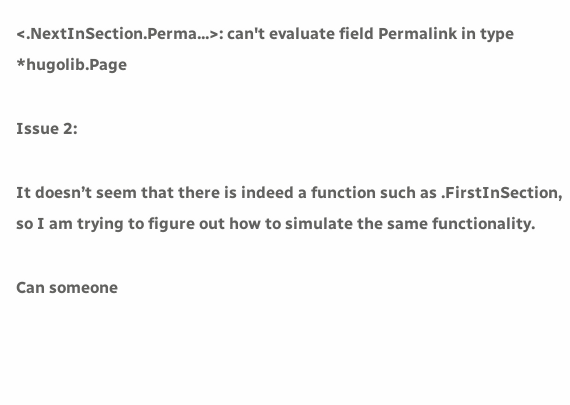<.NextInSection.Perma...>: can't evaluate field Permalink in type *hugolib.Page

Issue 2:

It doesn’t seem that there is indeed a function such as .FirstInSection, so I am trying to figure out how to simulate the same functionality.

Can someone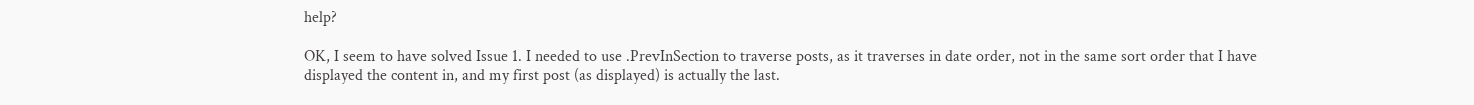help?

OK, I seem to have solved Issue 1. I needed to use .PrevInSection to traverse posts, as it traverses in date order, not in the same sort order that I have displayed the content in, and my first post (as displayed) is actually the last.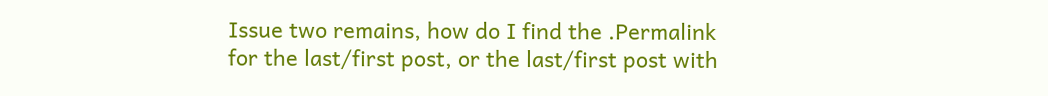Issue two remains, how do I find the .Permalink for the last/first post, or the last/first post with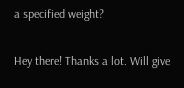a specified weight?

Hey there! Thanks a lot. Will give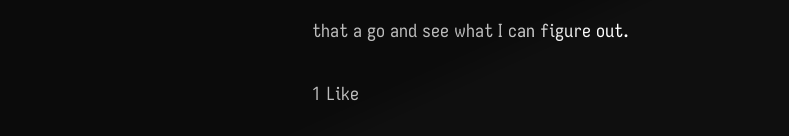that a go and see what I can figure out.

1 Like